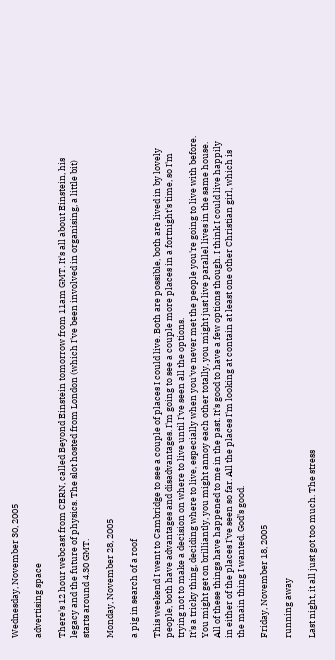Wednesday, November 30, 2005

advertising space

There's 12 hour webcast from CERN, called Beyond Einstein tomorrow from 11am GMT. It's all about Einstein, his legacy and the future of physics. The slot hosted from London (which I've been involved in organising, a little bit) starts around 4.30 GMT.

Monday, November 28, 2005

a pig in search of a roof

This weekend I went to Cambridge to see a couple of places I could live. Both are possible, both are lived in by lovely people, both have advantages and disadvantages. I'm going to see a couple more places in a fortnight's time, so I'm trying not to make a decision on where to live until I've seen all the options.
It's a tricky thing, deciding where to live, especially when you've never met the people you're going to live with before. You might get on brilliantly, you might annoy each other totally, you might just live parallel lives in the same house. All of these things have happened to me in the past. It's good to have a few options though. I think I could live happily in either of the places I've seen so far. All the places I'm looking at contain at least one other Christian girl, which is the main thing I wanted. God's good.

Friday, November 18, 2005

running away

Last night, it all just got too much. The stress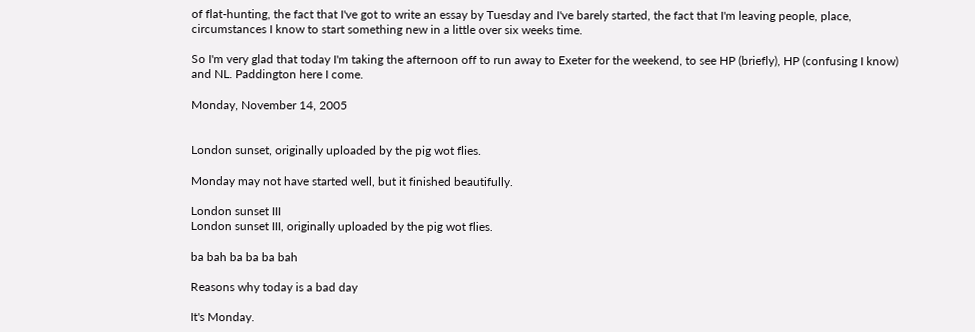of flat-hunting, the fact that I've got to write an essay by Tuesday and I've barely started, the fact that I'm leaving people, place, circumstances I know to start something new in a little over six weeks time.

So I'm very glad that today I'm taking the afternoon off to run away to Exeter for the weekend, to see HP (briefly), HP (confusing I know) and NL. Paddington here I come.

Monday, November 14, 2005


London sunset, originally uploaded by the pig wot flies.

Monday may not have started well, but it finished beautifully.

London sunset III
London sunset III, originally uploaded by the pig wot flies.

ba bah ba ba ba bah

Reasons why today is a bad day

It's Monday.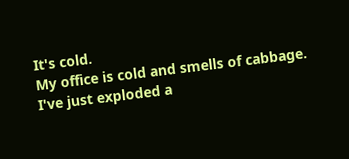It's cold.
My office is cold and smells of cabbage.
I've just exploded a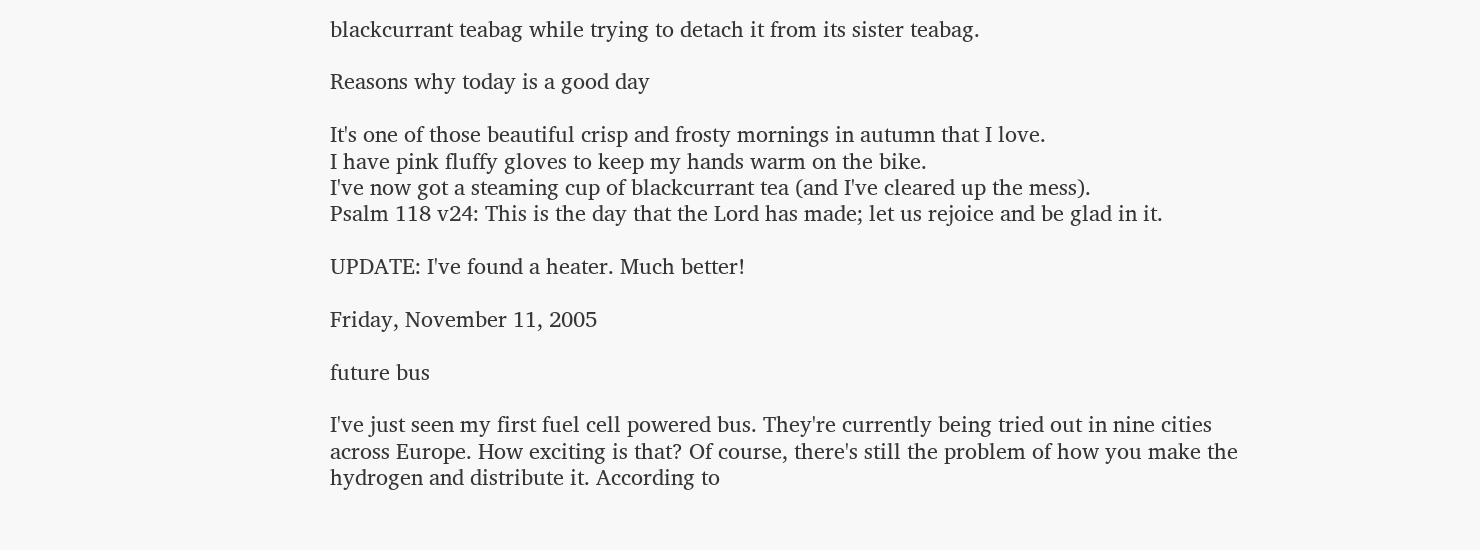blackcurrant teabag while trying to detach it from its sister teabag.

Reasons why today is a good day

It's one of those beautiful crisp and frosty mornings in autumn that I love.
I have pink fluffy gloves to keep my hands warm on the bike.
I've now got a steaming cup of blackcurrant tea (and I've cleared up the mess).
Psalm 118 v24: This is the day that the Lord has made; let us rejoice and be glad in it.

UPDATE: I've found a heater. Much better!

Friday, November 11, 2005

future bus

I've just seen my first fuel cell powered bus. They're currently being tried out in nine cities across Europe. How exciting is that? Of course, there's still the problem of how you make the hydrogen and distribute it. According to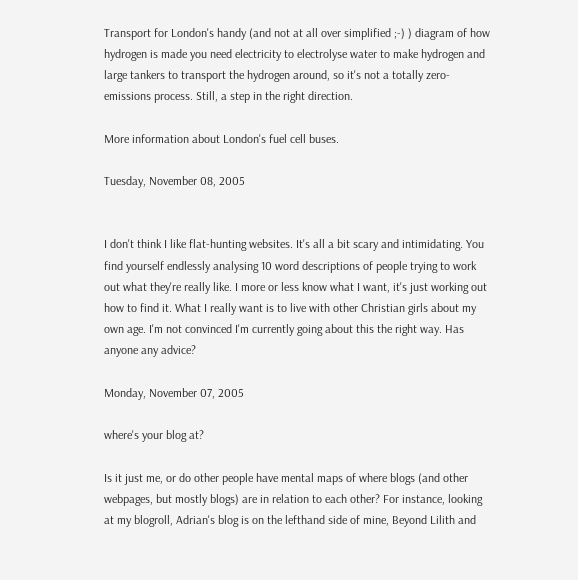Transport for London's handy (and not at all over simplified ;-) ) diagram of how hydrogen is made you need electricity to electrolyse water to make hydrogen and large tankers to transport the hydrogen around, so it's not a totally zero-emissions process. Still, a step in the right direction.

More information about London's fuel cell buses.

Tuesday, November 08, 2005


I don't think I like flat-hunting websites. It's all a bit scary and intimidating. You find yourself endlessly analysing 10 word descriptions of people trying to work out what they're really like. I more or less know what I want, it's just working out how to find it. What I really want is to live with other Christian girls about my own age. I'm not convinced I'm currently going about this the right way. Has anyone any advice?

Monday, November 07, 2005

where's your blog at?

Is it just me, or do other people have mental maps of where blogs (and other webpages, but mostly blogs) are in relation to each other? For instance, looking at my blogroll, Adrian's blog is on the lefthand side of mine, Beyond Lilith and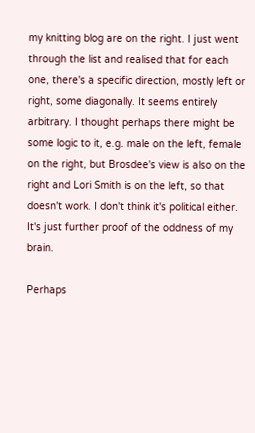my knitting blog are on the right. I just went through the list and realised that for each one, there's a specific direction, mostly left or right, some diagonally. It seems entirely arbitrary. I thought perhaps there might be some logic to it, e.g. male on the left, female on the right, but Brosdee's view is also on the right and Lori Smith is on the left, so that doesn't work. I don't think it's political either. It's just further proof of the oddness of my brain.

Perhaps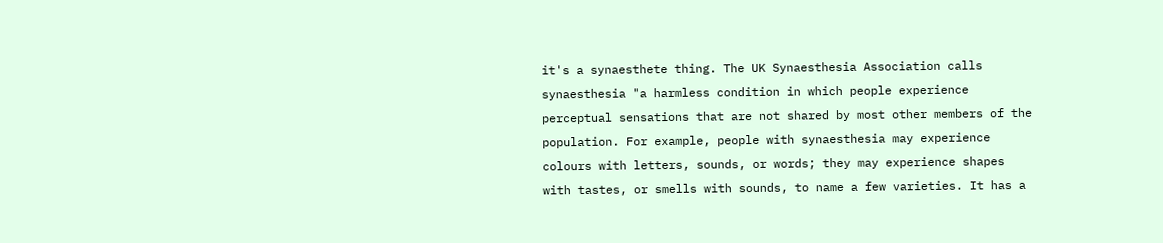it's a synaesthete thing. The UK Synaesthesia Association calls synaesthesia "a harmless condition in which people experience perceptual sensations that are not shared by most other members of the population. For example, people with synaesthesia may experience colours with letters, sounds, or words; they may experience shapes with tastes, or smells with sounds, to name a few varieties. It has a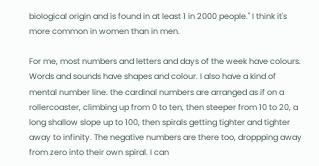biological origin and is found in at least 1 in 2000 people." I think it's more common in women than in men.

For me, most numbers and letters and days of the week have colours. Words and sounds have shapes and colour. I also have a kind of mental number line. the cardinal numbers are arranged as if on a rollercoaster, climbing up from 0 to ten, then steeper from 10 to 20, a long shallow slope up to 100, then spirals getting tighter and tighter away to infinity. The negative numbers are there too, droppping away from zero into their own spiral. I can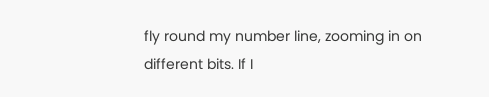fly round my number line, zooming in on different bits. If I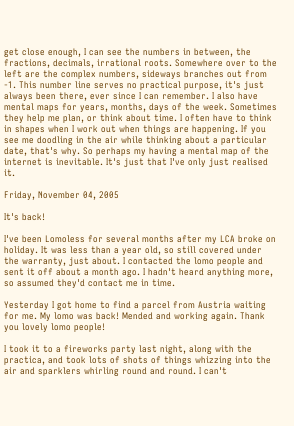get close enough, I can see the numbers in between, the fractions, decimals, irrational roots. Somewhere over to the left are the complex numbers, sideways branches out from -1. This number line serves no practical purpose, it's just always been there, ever since I can remember. I also have mental maps for years, months, days of the week. Sometimes they help me plan, or think about time. I often have to think in shapes when I work out when things are happening. If you see me doodling in the air while thinking about a particular date, that's why. So perhaps my having a mental map of the internet is inevitable. It's just that I've only just realised it.

Friday, November 04, 2005

It's back!

I've been Lomoless for several months after my LCA broke on holiday. It was less than a year old, so still covered under the warranty, just about. I contacted the lomo people and sent it off about a month ago. I hadn't heard anything more, so assumed they'd contact me in time.

Yesterday I got home to find a parcel from Austria waiting for me. My lomo was back! Mended and working again. Thank you lovely lomo people!

I took it to a fireworks party last night, along with the practica, and took lots of shots of things whizzing into the air and sparklers whirling round and round. I can't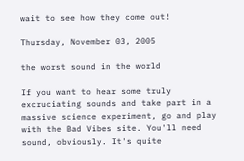wait to see how they come out!

Thursday, November 03, 2005

the worst sound in the world

If you want to hear some truly excruciating sounds and take part in a massive science experiment, go and play with the Bad Vibes site. You'll need sound, obviously. It's quite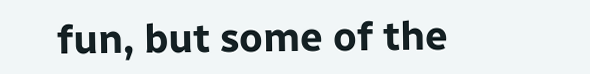fun, but some of the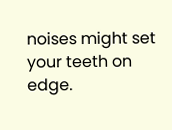noises might set your teeth on edge.